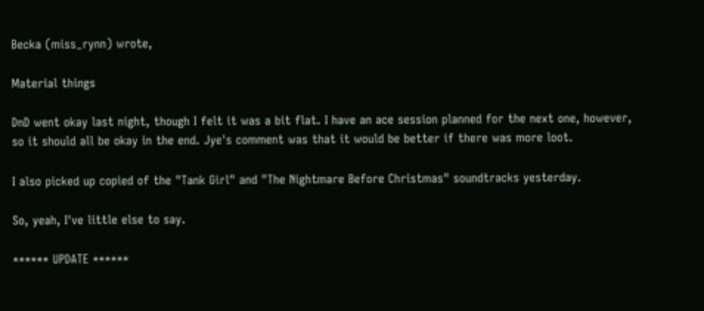Becka (miss_rynn) wrote,

Material things

DnD went okay last night, though I felt it was a bit flat. I have an ace session planned for the next one, however, so it should all be okay in the end. Jye's comment was that it would be better if there was more loot.

I also picked up copied of the "Tank Girl" and "The Nightmare Before Christmas" soundtracks yesterday.

So, yeah, I've little else to say.

****** UPDATE ******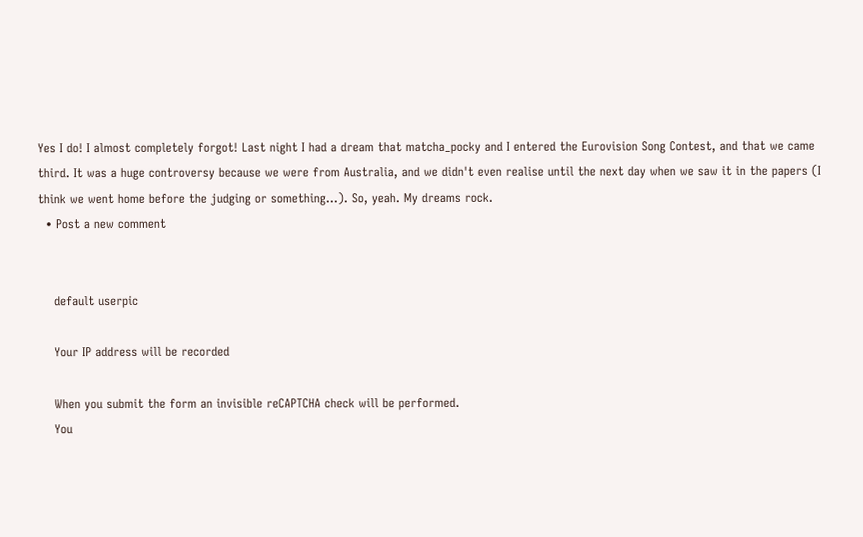Yes I do! I almost completely forgot! Last night I had a dream that matcha_pocky and I entered the Eurovision Song Contest, and that we came third. It was a huge controversy because we were from Australia, and we didn't even realise until the next day when we saw it in the papers (I think we went home before the judging or something...). So, yeah. My dreams rock.
  • Post a new comment


    default userpic

    Your IP address will be recorded

    When you submit the form an invisible reCAPTCHA check will be performed.
    You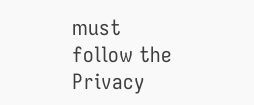must follow the Privacy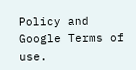Policy and Google Terms of use.